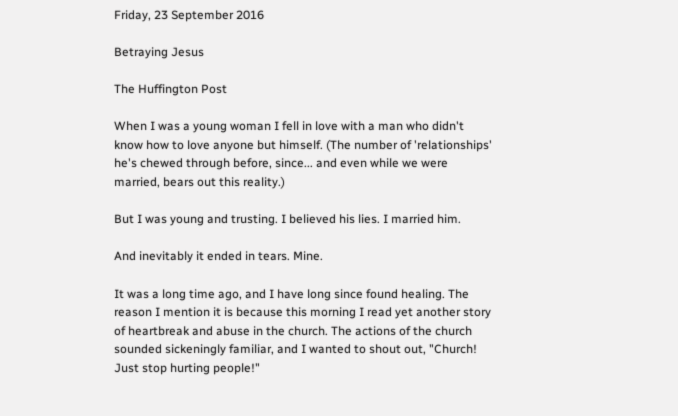Friday, 23 September 2016

Betraying Jesus

The Huffington Post

When I was a young woman I fell in love with a man who didn't know how to love anyone but himself. (The number of 'relationships' he's chewed through before, since... and even while we were married, bears out this reality.)

But I was young and trusting. I believed his lies. I married him.

And inevitably it ended in tears. Mine.

It was a long time ago, and I have long since found healing. The reason I mention it is because this morning I read yet another story of heartbreak and abuse in the church. The actions of the church sounded sickeningly familiar, and I wanted to shout out, "Church! Just stop hurting people!"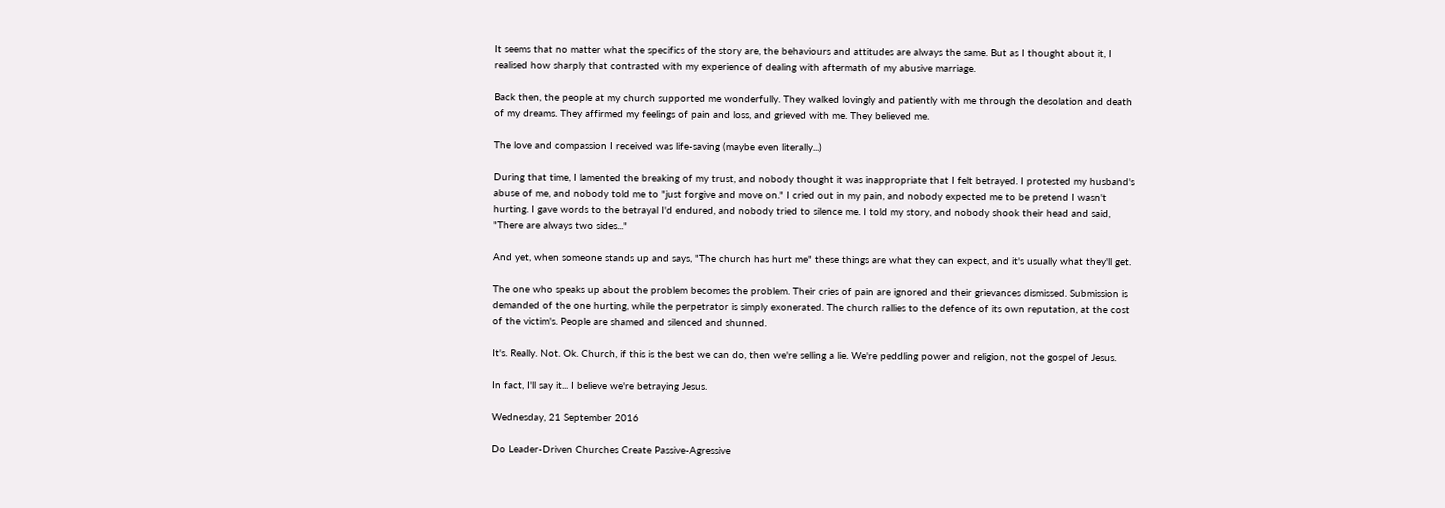It seems that no matter what the specifics of the story are, the behaviours and attitudes are always the same. But as I thought about it, I realised how sharply that contrasted with my experience of dealing with aftermath of my abusive marriage.

Back then, the people at my church supported me wonderfully. They walked lovingly and patiently with me through the desolation and death of my dreams. They affirmed my feelings of pain and loss, and grieved with me. They believed me.

The love and compassion I received was life-saving (maybe even literally...)

During that time, I lamented the breaking of my trust, and nobody thought it was inappropriate that I felt betrayed. I protested my husband's abuse of me, and nobody told me to "just forgive and move on." I cried out in my pain, and nobody expected me to be pretend I wasn't hurting. I gave words to the betrayal I'd endured, and nobody tried to silence me. I told my story, and nobody shook their head and said, "There are always two sides..."

And yet, when someone stands up and says, "The church has hurt me" these things are what they can expect, and it's usually what they'll get.

The one who speaks up about the problem becomes the problem. Their cries of pain are ignored and their grievances dismissed. Submission is demanded of the one hurting, while the perpetrator is simply exonerated. The church rallies to the defence of its own reputation, at the cost of the victim's. People are shamed and silenced and shunned.

It's. Really. Not. Ok. Church, if this is the best we can do, then we're selling a lie. We're peddling power and religion, not the gospel of Jesus.

In fact, I'll say it... I believe we're betraying Jesus.

Wednesday, 21 September 2016

Do Leader-Driven Churches Create Passive-Agressive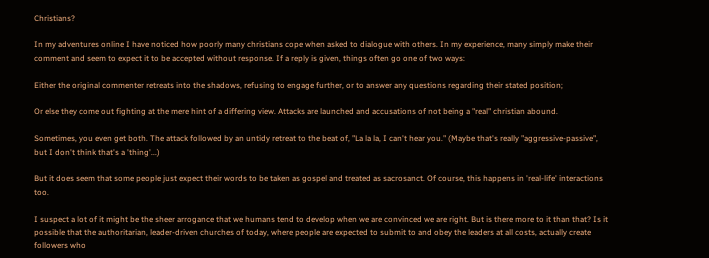Christians?

In my adventures online I have noticed how poorly many christians cope when asked to dialogue with others. In my experience, many simply make their comment and seem to expect it to be accepted without response. If a reply is given, things often go one of two ways:

Either the original commenter retreats into the shadows, refusing to engage further, or to answer any questions regarding their stated position;

Or else they come out fighting at the mere hint of a differing view. Attacks are launched and accusations of not being a "real" christian abound.

Sometimes, you even get both. The attack followed by an untidy retreat to the beat of, "La la la, I can't hear you." (Maybe that's really "aggressive-passive", but I don't think that's a 'thing'...)

But it does seem that some people just expect their words to be taken as gospel and treated as sacrosanct. Of course, this happens in 'real-life' interactions too.

I suspect a lot of it might be the sheer arrogance that we humans tend to develop when we are convinced we are right. But is there more to it than that? Is it possible that the authoritarian, leader-driven churches of today, where people are expected to submit to and obey the leaders at all costs, actually create followers who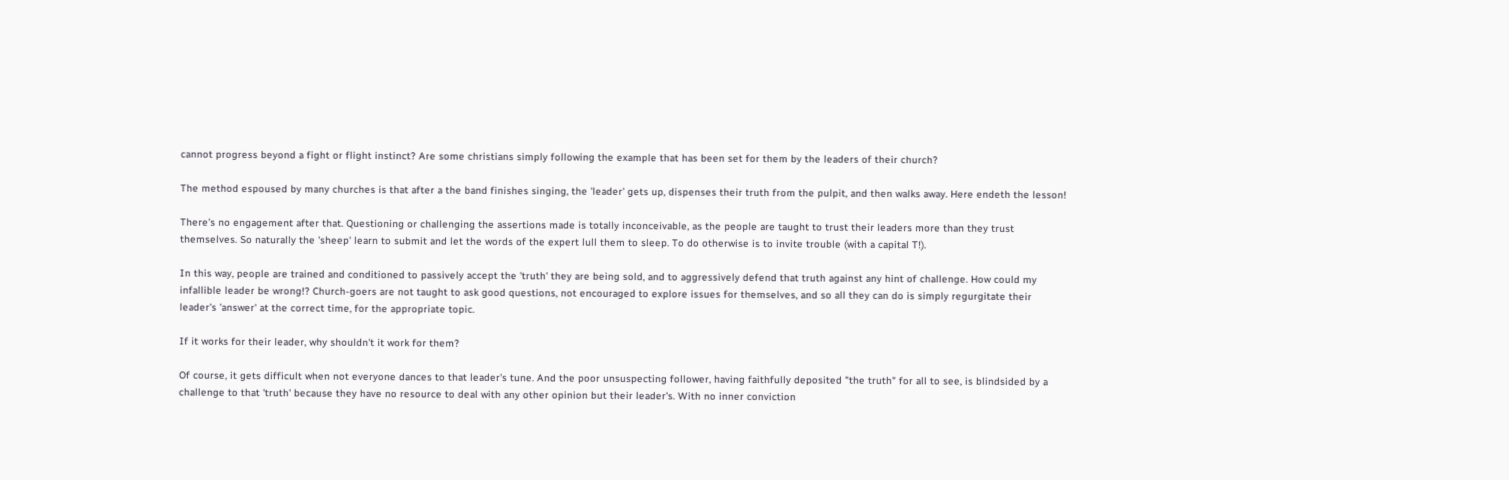cannot progress beyond a fight or flight instinct? Are some christians simply following the example that has been set for them by the leaders of their church?

The method espoused by many churches is that after a the band finishes singing, the 'leader' gets up, dispenses their truth from the pulpit, and then walks away. Here endeth the lesson!

There's no engagement after that. Questioning or challenging the assertions made is totally inconceivable, as the people are taught to trust their leaders more than they trust themselves. So naturally the 'sheep' learn to submit and let the words of the expert lull them to sleep. To do otherwise is to invite trouble (with a capital T!).

In this way, people are trained and conditioned to passively accept the 'truth' they are being sold, and to aggressively defend that truth against any hint of challenge. How could my infallible leader be wrong!? Church-goers are not taught to ask good questions, not encouraged to explore issues for themselves, and so all they can do is simply regurgitate their leader's 'answer' at the correct time, for the appropriate topic.

If it works for their leader, why shouldn't it work for them?

Of course, it gets difficult when not everyone dances to that leader's tune. And the poor unsuspecting follower, having faithfully deposited "the truth" for all to see, is blindsided by a challenge to that 'truth' because they have no resource to deal with any other opinion but their leader's. With no inner conviction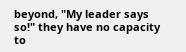beyond, "My leader says so!" they have no capacity to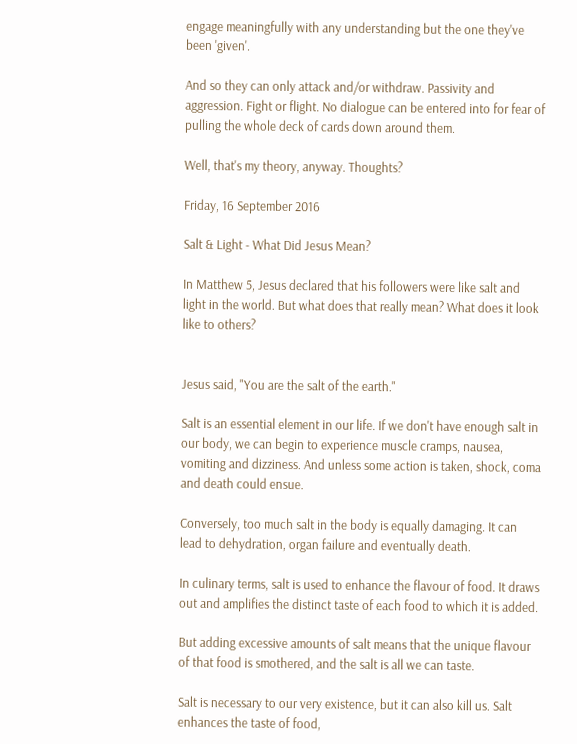engage meaningfully with any understanding but the one they've been 'given'.

And so they can only attack and/or withdraw. Passivity and aggression. Fight or flight. No dialogue can be entered into for fear of pulling the whole deck of cards down around them.

Well, that's my theory, anyway. Thoughts?

Friday, 16 September 2016

Salt & Light - What Did Jesus Mean?

In Matthew 5, Jesus declared that his followers were like salt and light in the world. But what does that really mean? What does it look like to others?


Jesus said, "You are the salt of the earth."

Salt is an essential element in our life. If we don't have enough salt in our body, we can begin to experience muscle cramps, nausea, vomiting and dizziness. And unless some action is taken, shock, coma and death could ensue.

Conversely, too much salt in the body is equally damaging. It can lead to dehydration, organ failure and eventually death.

In culinary terms, salt is used to enhance the flavour of food. It draws out and amplifies the distinct taste of each food to which it is added.

But adding excessive amounts of salt means that the unique flavour of that food is smothered, and the salt is all we can taste.

Salt is necessary to our very existence, but it can also kill us. Salt enhances the taste of food,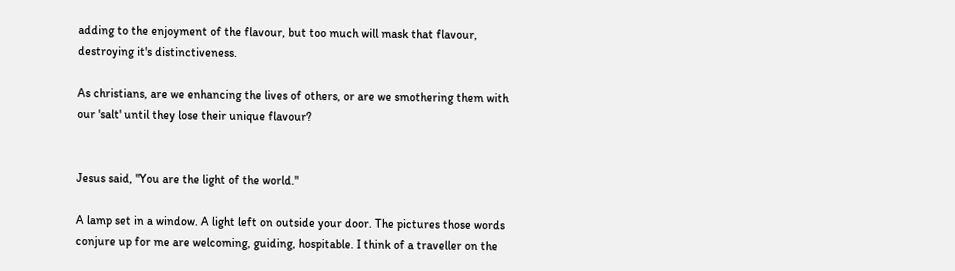adding to the enjoyment of the flavour, but too much will mask that flavour, destroying it's distinctiveness.

As christians, are we enhancing the lives of others, or are we smothering them with our 'salt' until they lose their unique flavour?


Jesus said, "You are the light of the world."

A lamp set in a window. A light left on outside your door. The pictures those words conjure up for me are welcoming, guiding, hospitable. I think of a traveller on the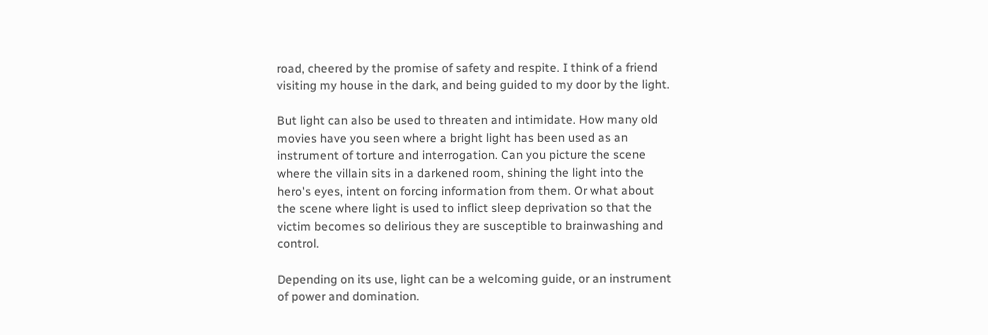road, cheered by the promise of safety and respite. I think of a friend visiting my house in the dark, and being guided to my door by the light.

But light can also be used to threaten and intimidate. How many old movies have you seen where a bright light has been used as an instrument of torture and interrogation. Can you picture the scene where the villain sits in a darkened room, shining the light into the hero's eyes, intent on forcing information from them. Or what about the scene where light is used to inflict sleep deprivation so that the victim becomes so delirious they are susceptible to brainwashing and control.

Depending on its use, light can be a welcoming guide, or an instrument of power and domination.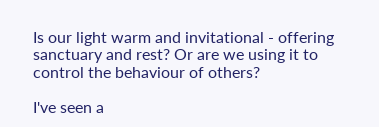Is our light warm and invitational - offering sanctuary and rest? Or are we using it to control the behaviour of others?

I've seen a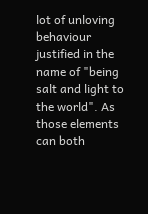lot of unloving behaviour justified in the name of "being salt and light to the world". As those elements can both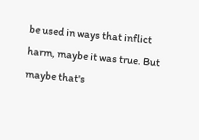be used in ways that inflict harm, maybe it was true. But maybe that's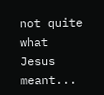not quite what Jesus meant...